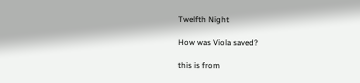Twelfth Night

How was Viola saved?

this is from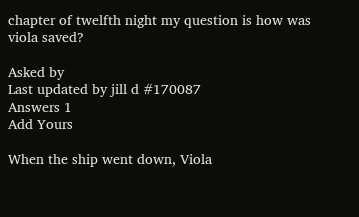chapter of twelfth night my question is how was viola saved?

Asked by
Last updated by jill d #170087
Answers 1
Add Yours

When the ship went down, Viola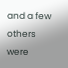and a few others were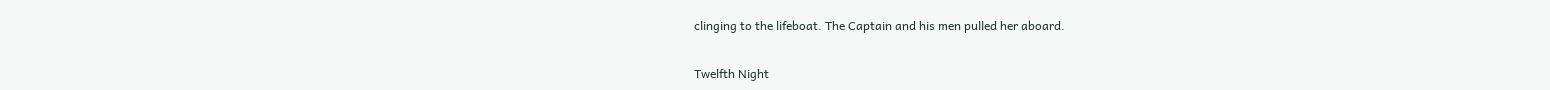clinging to the lifeboat. The Captain and his men pulled her aboard.


Twelfth Night